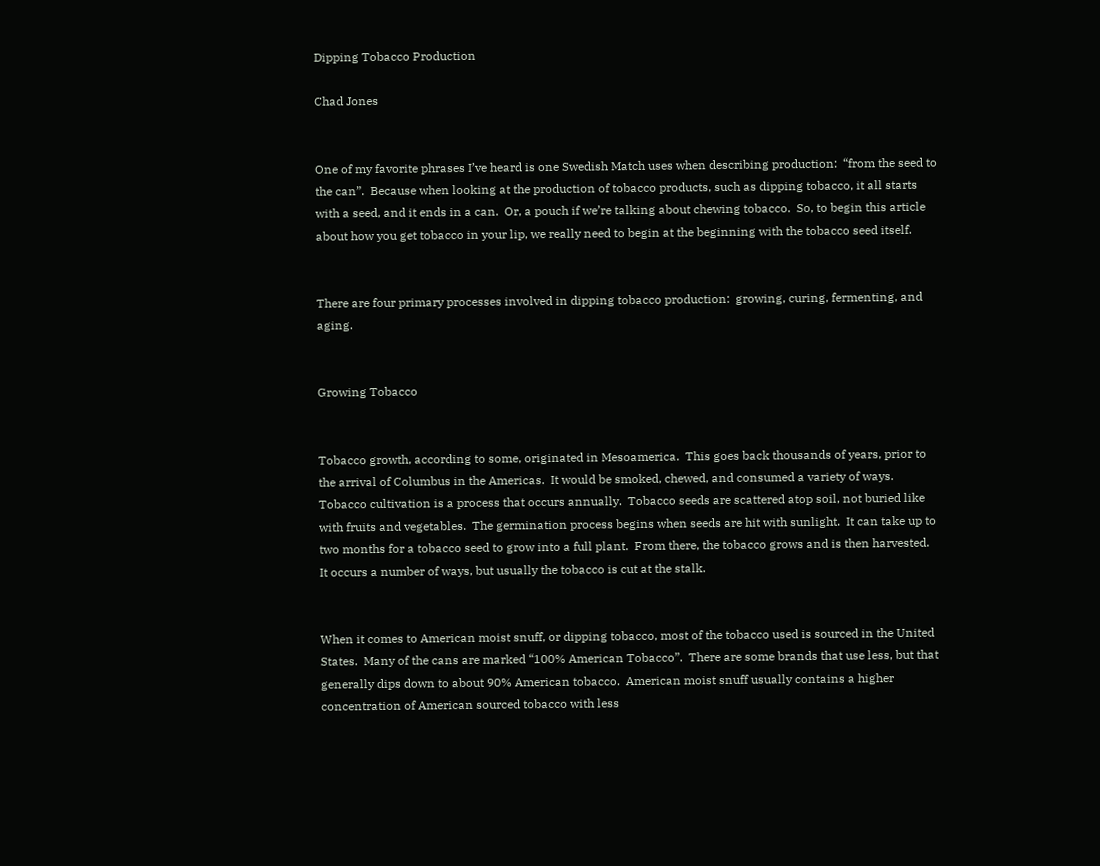Dipping Tobacco Production

Chad Jones


One of my favorite phrases I’ve heard is one Swedish Match uses when describing production:  “from the seed to the can”.  Because when looking at the production of tobacco products, such as dipping tobacco, it all starts with a seed, and it ends in a can.  Or, a pouch if we’re talking about chewing tobacco.  So, to begin this article about how you get tobacco in your lip, we really need to begin at the beginning with the tobacco seed itself.


There are four primary processes involved in dipping tobacco production:  growing, curing, fermenting, and aging.


Growing Tobacco


Tobacco growth, according to some, originated in Mesoamerica.  This goes back thousands of years, prior to the arrival of Columbus in the Americas.  It would be smoked, chewed, and consumed a variety of ways.  Tobacco cultivation is a process that occurs annually.  Tobacco seeds are scattered atop soil, not buried like with fruits and vegetables.  The germination process begins when seeds are hit with sunlight.  It can take up to two months for a tobacco seed to grow into a full plant.  From there, the tobacco grows and is then harvested.  It occurs a number of ways, but usually the tobacco is cut at the stalk.


When it comes to American moist snuff, or dipping tobacco, most of the tobacco used is sourced in the United States.  Many of the cans are marked “100% American Tobacco”.  There are some brands that use less, but that generally dips down to about 90% American tobacco.  American moist snuff usually contains a higher concentration of American sourced tobacco with less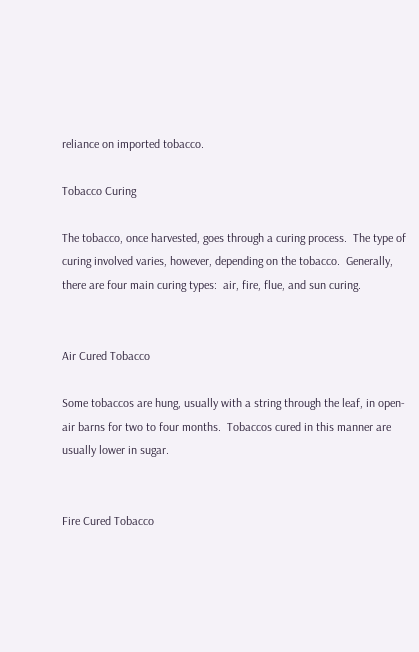reliance on imported tobacco.

Tobacco Curing

The tobacco, once harvested, goes through a curing process.  The type of curing involved varies, however, depending on the tobacco.  Generally, there are four main curing types:  air, fire, flue, and sun curing.


Air Cured Tobacco

Some tobaccos are hung, usually with a string through the leaf, in open-air barns for two to four months.  Tobaccos cured in this manner are usually lower in sugar.


Fire Cured Tobacco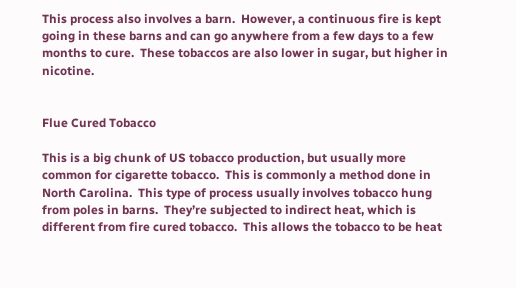This process also involves a barn.  However, a continuous fire is kept going in these barns and can go anywhere from a few days to a few months to cure.  These tobaccos are also lower in sugar, but higher in nicotine.


Flue Cured Tobacco

This is a big chunk of US tobacco production, but usually more common for cigarette tobacco.  This is commonly a method done in North Carolina.  This type of process usually involves tobacco hung from poles in barns.  They’re subjected to indirect heat, which is different from fire cured tobacco.  This allows the tobacco to be heat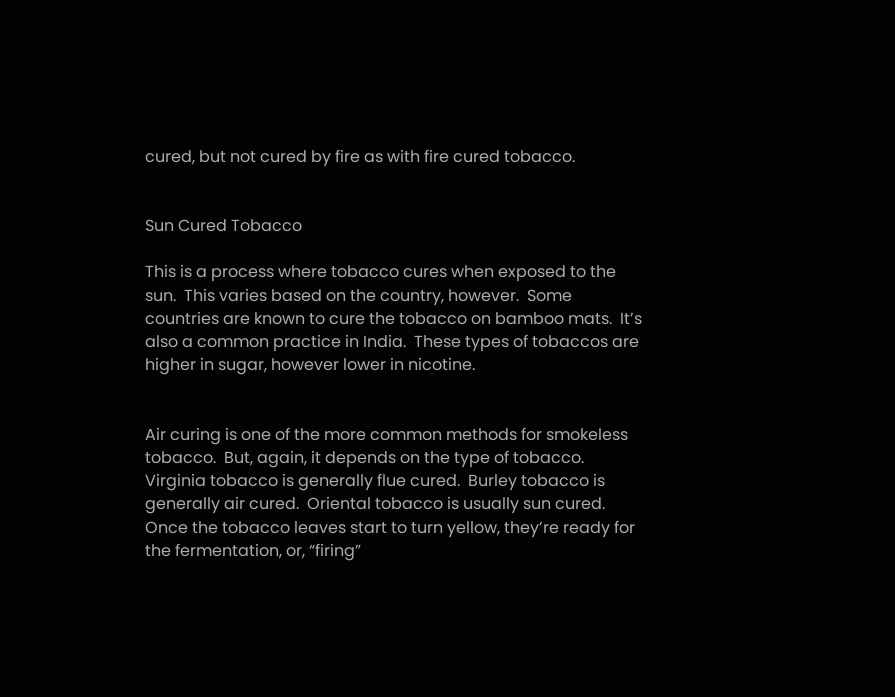cured, but not cured by fire as with fire cured tobacco.


Sun Cured Tobacco

This is a process where tobacco cures when exposed to the sun.  This varies based on the country, however.  Some countries are known to cure the tobacco on bamboo mats.  It’s also a common practice in India.  These types of tobaccos are higher in sugar, however lower in nicotine.


Air curing is one of the more common methods for smokeless tobacco.  But, again, it depends on the type of tobacco.  Virginia tobacco is generally flue cured.  Burley tobacco is generally air cured.  Oriental tobacco is usually sun cured.  Once the tobacco leaves start to turn yellow, they’re ready for the fermentation, or, “firing”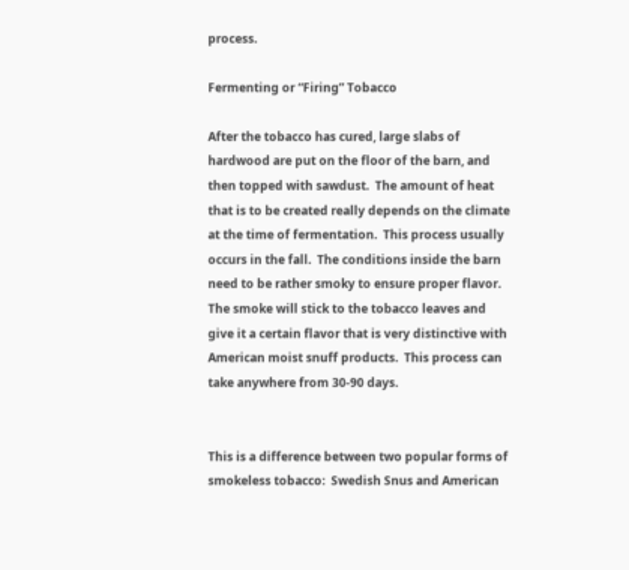process.

Fermenting or “Firing” Tobacco

After the tobacco has cured, large slabs of hardwood are put on the floor of the barn, and then topped with sawdust.  The amount of heat that is to be created really depends on the climate at the time of fermentation.  This process usually occurs in the fall.  The conditions inside the barn need to be rather smoky to ensure proper flavor.  The smoke will stick to the tobacco leaves and give it a certain flavor that is very distinctive with American moist snuff products.  This process can take anywhere from 30-90 days.


This is a difference between two popular forms of smokeless tobacco:  Swedish Snus and American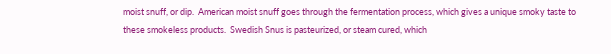moist snuff, or dip.  American moist snuff goes through the fermentation process, which gives a unique smoky taste to these smokeless products.  Swedish Snus is pasteurized, or steam cured, which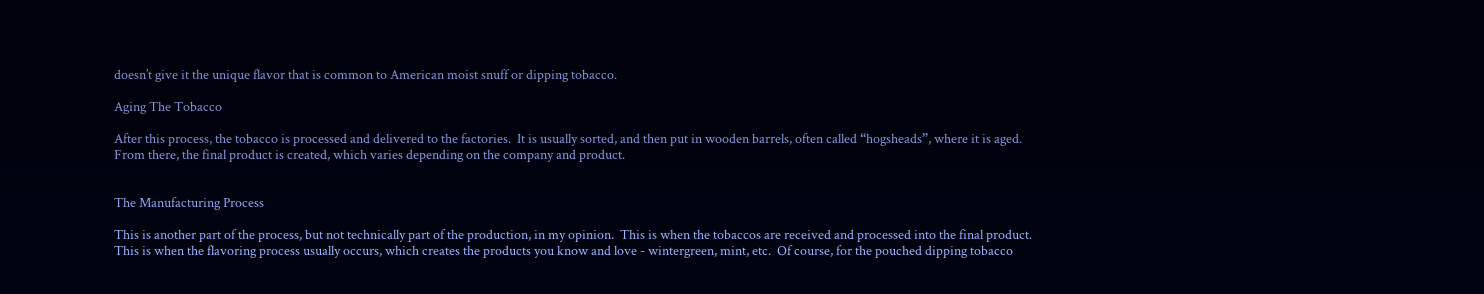doesn’t give it the unique flavor that is common to American moist snuff or dipping tobacco.

Aging The Tobacco

After this process, the tobacco is processed and delivered to the factories.  It is usually sorted, and then put in wooden barrels, often called “hogsheads”, where it is aged.  From there, the final product is created, which varies depending on the company and product.


The Manufacturing Process

This is another part of the process, but not technically part of the production, in my opinion.  This is when the tobaccos are received and processed into the final product.  This is when the flavoring process usually occurs, which creates the products you know and love - wintergreen, mint, etc.  Of course, for the pouched dipping tobacco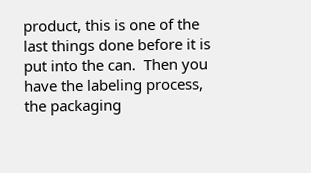product, this is one of the last things done before it is put into the can.  Then you have the labeling process, the packaging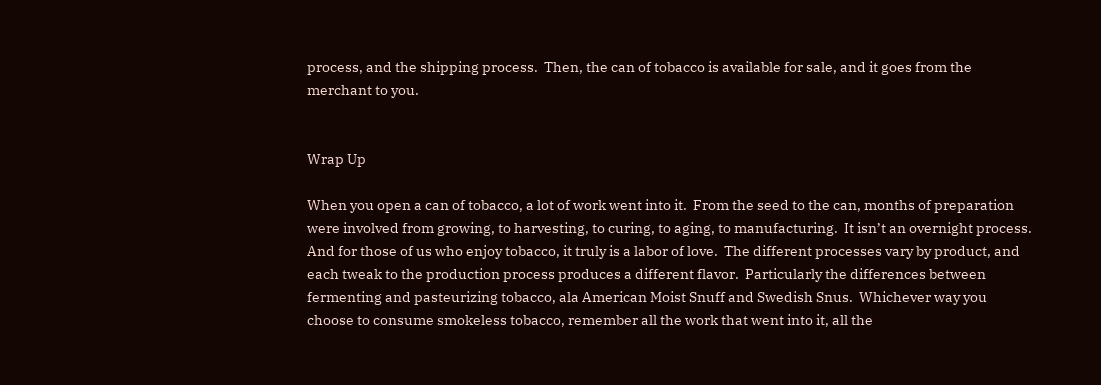process, and the shipping process.  Then, the can of tobacco is available for sale, and it goes from the merchant to you.


Wrap Up

When you open a can of tobacco, a lot of work went into it.  From the seed to the can, months of preparation were involved from growing, to harvesting, to curing, to aging, to manufacturing.  It isn’t an overnight process.  And for those of us who enjoy tobacco, it truly is a labor of love.  The different processes vary by product, and each tweak to the production process produces a different flavor.  Particularly the differences between fermenting and pasteurizing tobacco, ala American Moist Snuff and Swedish Snus.  Whichever way you choose to consume smokeless tobacco, remember all the work that went into it, all the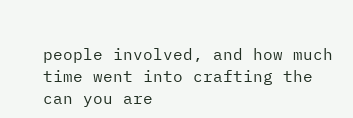people involved, and how much time went into crafting the can you are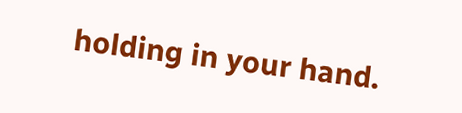holding in your hand.